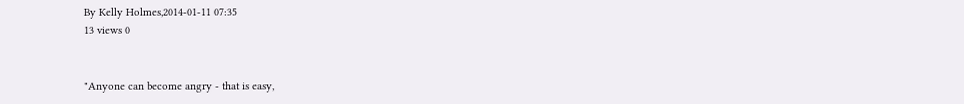By Kelly Holmes,2014-01-11 07:35
13 views 0


"Anyone can become angry - that is easy,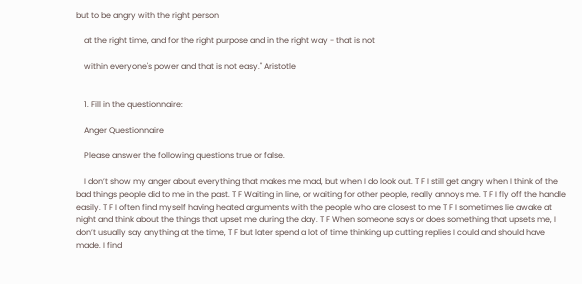but to be angry with the right person

    at the right time, and for the right purpose and in the right way - that is not

    within everyone's power and that is not easy." Aristotle


    1. Fill in the questionnaire:

    Anger Questionnaire

    Please answer the following questions true or false.

    I don’t show my anger about everything that makes me mad, but when I do look out. T F I still get angry when I think of the bad things people did to me in the past. T F Waiting in line, or waiting for other people, really annoys me. T F I fly off the handle easily. T F I often find myself having heated arguments with the people who are closest to me T F I sometimes lie awake at night and think about the things that upset me during the day. T F When someone says or does something that upsets me, I don’t usually say anything at the time, T F but later spend a lot of time thinking up cutting replies I could and should have made. I find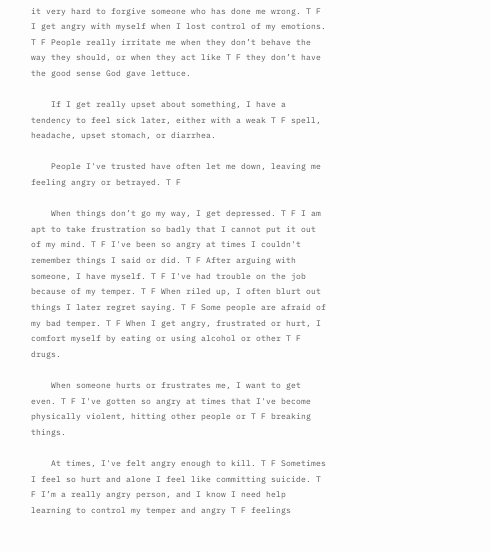it very hard to forgive someone who has done me wrong. T F I get angry with myself when I lost control of my emotions. T F People really irritate me when they don’t behave the way they should, or when they act like T F they don’t have the good sense God gave lettuce.

    If I get really upset about something, I have a tendency to feel sick later, either with a weak T F spell, headache, upset stomach, or diarrhea.

    People I've trusted have often let me down, leaving me feeling angry or betrayed. T F

    When things don’t go my way, I get depressed. T F I am apt to take frustration so badly that I cannot put it out of my mind. T F I've been so angry at times I couldn't remember things I said or did. T F After arguing with someone, I have myself. T F I've had trouble on the job because of my temper. T F When riled up, I often blurt out things I later regret saying. T F Some people are afraid of my bad temper. T F When I get angry, frustrated or hurt, I comfort myself by eating or using alcohol or other T F drugs.

    When someone hurts or frustrates me, I want to get even. T F I've gotten so angry at times that I've become physically violent, hitting other people or T F breaking things.

    At times, I've felt angry enough to kill. T F Sometimes I feel so hurt and alone I feel like committing suicide. T F I’m a really angry person, and I know I need help learning to control my temper and angry T F feelings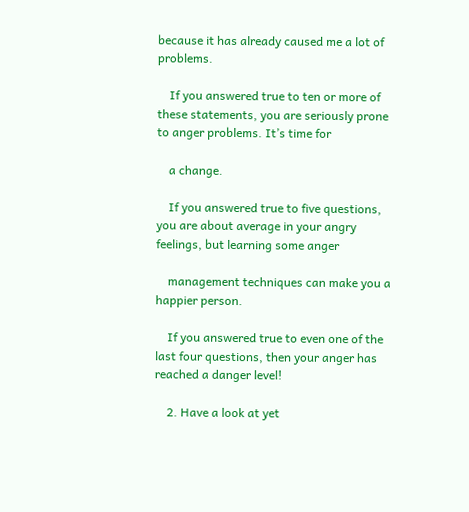because it has already caused me a lot of problems.

    If you answered true to ten or more of these statements, you are seriously prone to anger problems. It’s time for

    a change.

    If you answered true to five questions, you are about average in your angry feelings, but learning some anger

    management techniques can make you a happier person.

    If you answered true to even one of the last four questions, then your anger has reached a danger level!

    2. Have a look at yet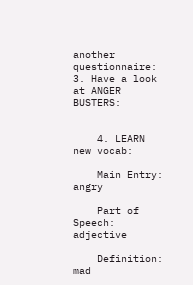another questionnaire: 3. Have a look at ANGER BUSTERS:


    4. LEARN new vocab:

    Main Entry: angry

    Part of Speech: adjective

    Definition: mad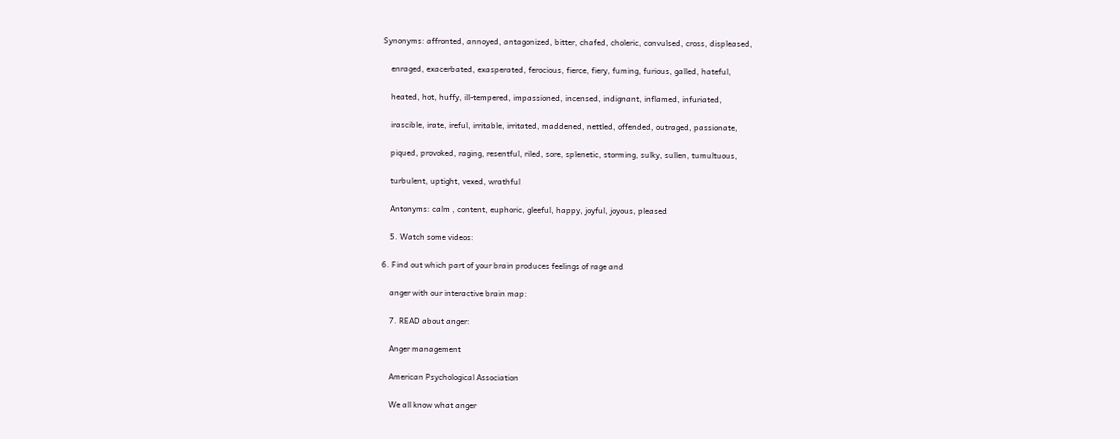Synonyms: affronted, annoyed, antagonized, bitter, chafed, choleric, convulsed, cross, displeased,

    enraged, exacerbated, exasperated, ferocious, fierce, fiery, fuming, furious, galled, hateful,

    heated, hot, huffy, ill-tempered, impassioned, incensed, indignant, inflamed, infuriated,

    irascible, irate, ireful, irritable, irritated, maddened, nettled, offended, outraged, passionate,

    piqued, provoked, raging, resentful, riled, sore, splenetic, storming, sulky, sullen, tumultuous,

    turbulent, uptight, vexed, wrathful

    Antonyms: calm , content, euphoric, gleeful, happy, joyful, joyous, pleased

    5. Watch some videos:

6. Find out which part of your brain produces feelings of rage and

    anger with our interactive brain map:

    7. READ about anger:

    Anger management

    American Psychological Association

    We all know what anger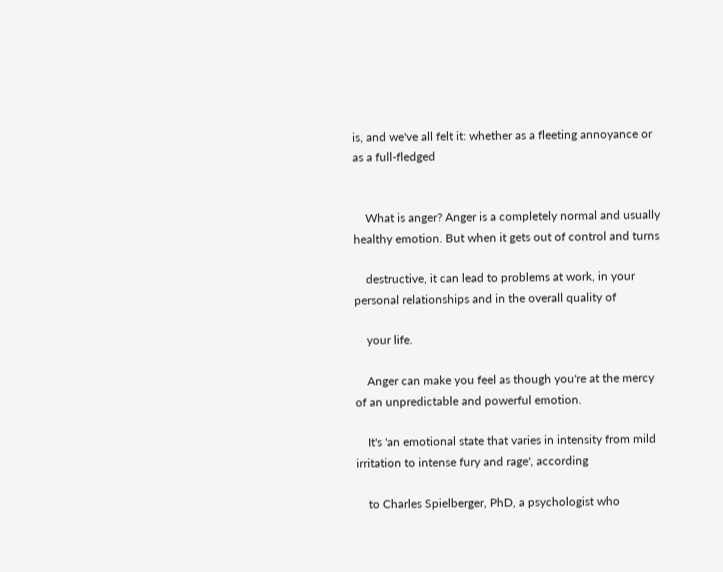is, and we've all felt it: whether as a fleeting annoyance or as a full-fledged


    What is anger? Anger is a completely normal and usually healthy emotion. But when it gets out of control and turns

    destructive, it can lead to problems at work, in your personal relationships and in the overall quality of

    your life.

    Anger can make you feel as though you're at the mercy of an unpredictable and powerful emotion.

    It's 'an emotional state that varies in intensity from mild irritation to intense fury and rage', according

    to Charles Spielberger, PhD, a psychologist who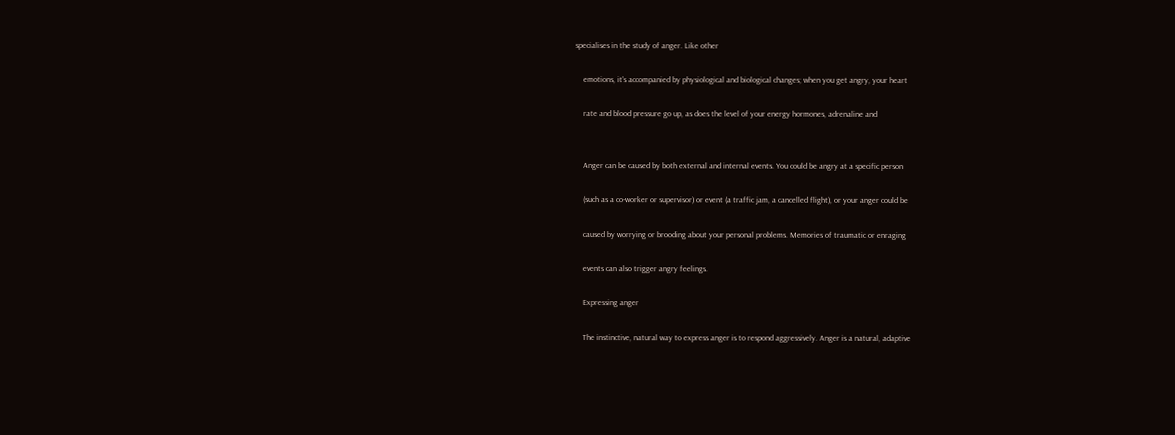specialises in the study of anger. Like other

    emotions, it's accompanied by physiological and biological changes; when you get angry, your heart

    rate and blood pressure go up, as does the level of your energy hormones, adrenaline and


    Anger can be caused by both external and internal events. You could be angry at a specific person

    (such as a co-worker or supervisor) or event (a traffic jam, a cancelled flight), or your anger could be

    caused by worrying or brooding about your personal problems. Memories of traumatic or enraging

    events can also trigger angry feelings.

    Expressing anger

    The instinctive, natural way to express anger is to respond aggressively. Anger is a natural, adaptive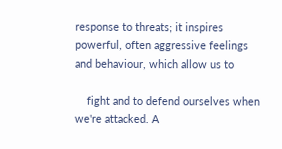response to threats; it inspires powerful, often aggressive feelings and behaviour, which allow us to

    fight and to defend ourselves when we're attacked. A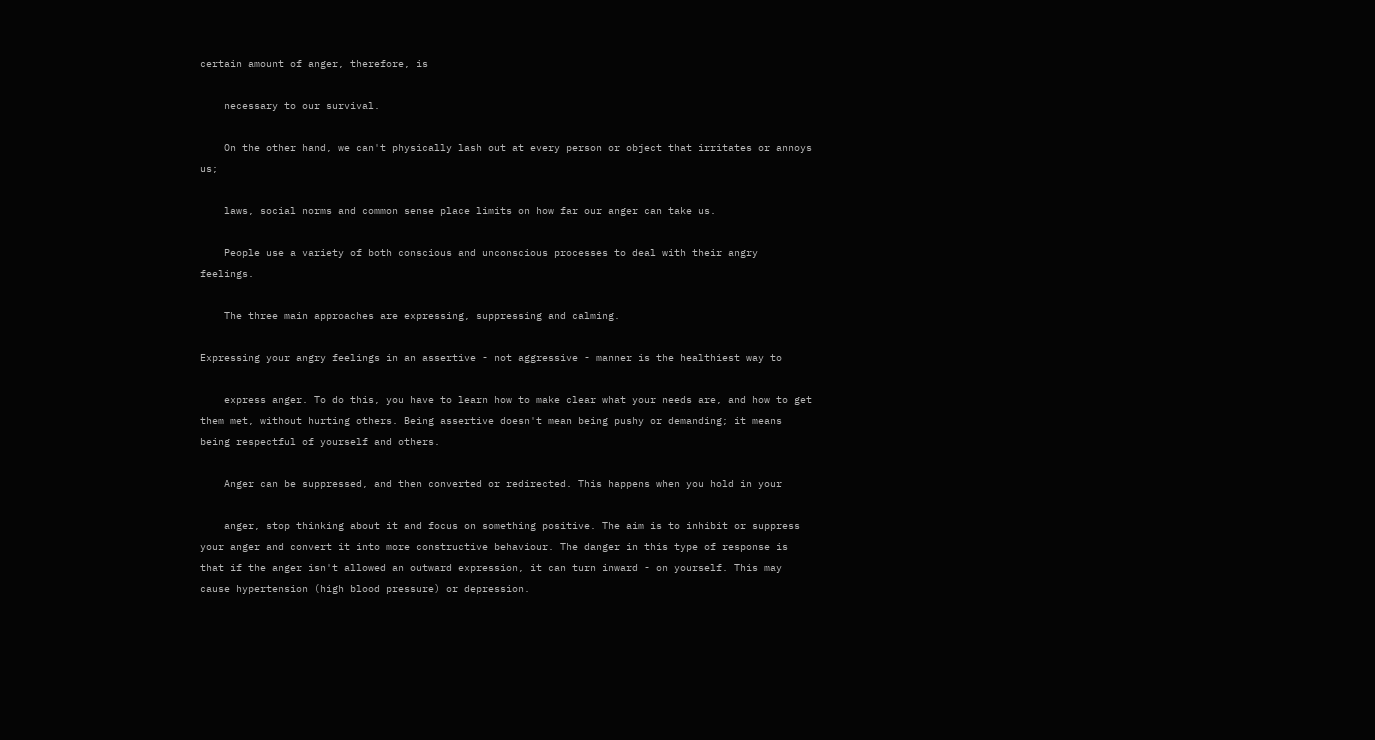certain amount of anger, therefore, is

    necessary to our survival.

    On the other hand, we can't physically lash out at every person or object that irritates or annoys us;

    laws, social norms and common sense place limits on how far our anger can take us.

    People use a variety of both conscious and unconscious processes to deal with their angry feelings.

    The three main approaches are expressing, suppressing and calming.

Expressing your angry feelings in an assertive - not aggressive - manner is the healthiest way to

    express anger. To do this, you have to learn how to make clear what your needs are, and how to get them met, without hurting others. Being assertive doesn't mean being pushy or demanding; it means being respectful of yourself and others.

    Anger can be suppressed, and then converted or redirected. This happens when you hold in your

    anger, stop thinking about it and focus on something positive. The aim is to inhibit or suppress your anger and convert it into more constructive behaviour. The danger in this type of response is that if the anger isn't allowed an outward expression, it can turn inward - on yourself. This may cause hypertension (high blood pressure) or depression.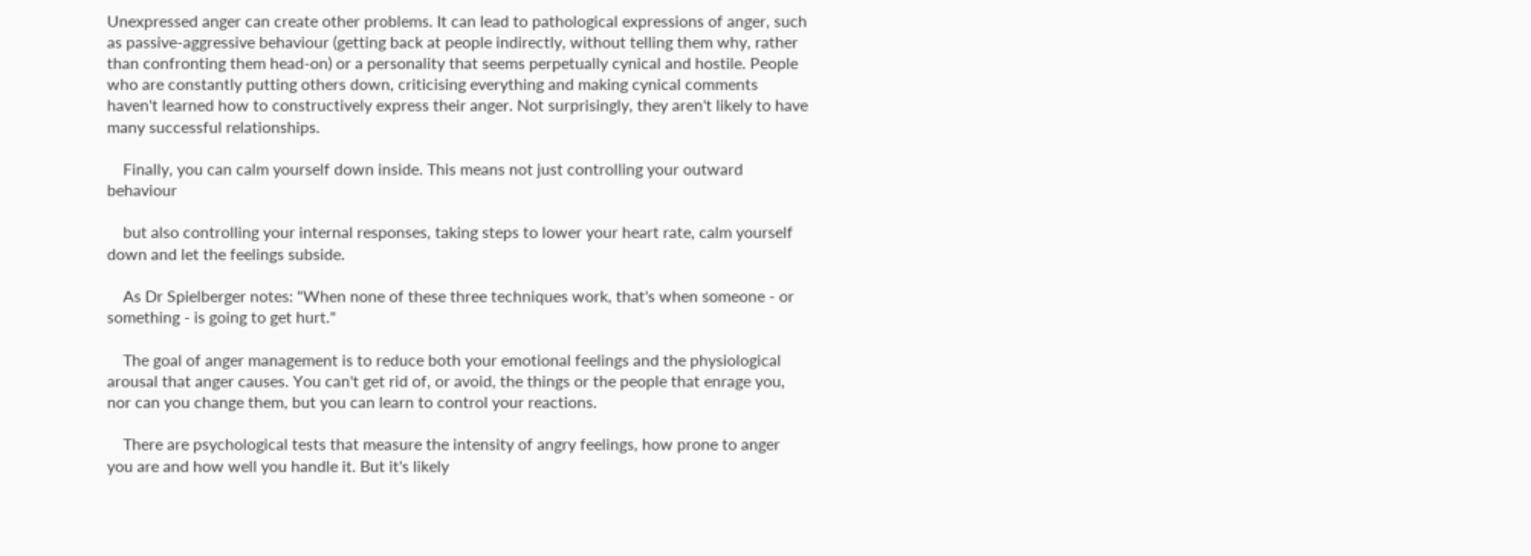Unexpressed anger can create other problems. It can lead to pathological expressions of anger, such as passive-aggressive behaviour (getting back at people indirectly, without telling them why, rather than confronting them head-on) or a personality that seems perpetually cynical and hostile. People who are constantly putting others down, criticising everything and making cynical comments haven't learned how to constructively express their anger. Not surprisingly, they aren't likely to have many successful relationships.

    Finally, you can calm yourself down inside. This means not just controlling your outward behaviour

    but also controlling your internal responses, taking steps to lower your heart rate, calm yourself down and let the feelings subside.

    As Dr Spielberger notes: "When none of these three techniques work, that's when someone - or something - is going to get hurt."

    The goal of anger management is to reduce both your emotional feelings and the physiological arousal that anger causes. You can't get rid of, or avoid, the things or the people that enrage you, nor can you change them, but you can learn to control your reactions.

    There are psychological tests that measure the intensity of angry feelings, how prone to anger you are and how well you handle it. But it's likely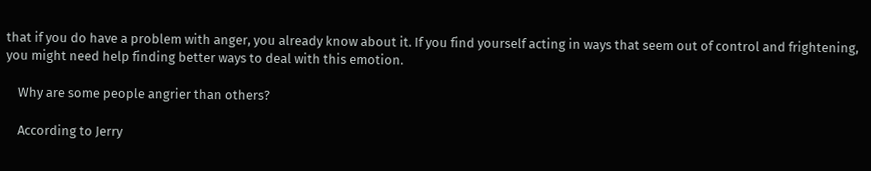that if you do have a problem with anger, you already know about it. If you find yourself acting in ways that seem out of control and frightening, you might need help finding better ways to deal with this emotion.

    Why are some people angrier than others?

    According to Jerry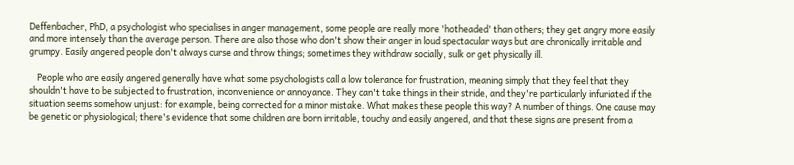Deffenbacher, PhD, a psychologist who specialises in anger management, some people are really more 'hotheaded' than others; they get angry more easily and more intensely than the average person. There are also those who don't show their anger in loud spectacular ways but are chronically irritable and grumpy. Easily angered people don't always curse and throw things; sometimes they withdraw socially, sulk or get physically ill.

    People who are easily angered generally have what some psychologists call a low tolerance for frustration, meaning simply that they feel that they shouldn't have to be subjected to frustration, inconvenience or annoyance. They can't take things in their stride, and they're particularly infuriated if the situation seems somehow unjust: for example, being corrected for a minor mistake. What makes these people this way? A number of things. One cause may be genetic or physiological; there's evidence that some children are born irritable, touchy and easily angered, and that these signs are present from a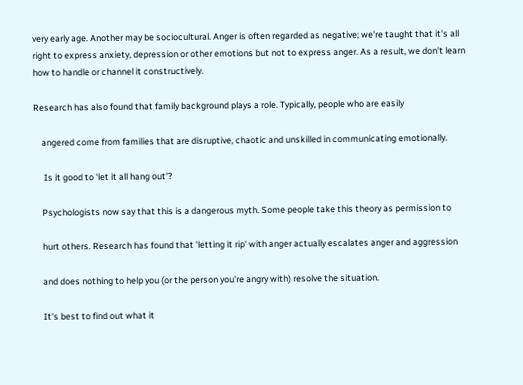very early age. Another may be sociocultural. Anger is often regarded as negative; we're taught that it's all right to express anxiety, depression or other emotions but not to express anger. As a result, we don't learn how to handle or channel it constructively.

Research has also found that family background plays a role. Typically, people who are easily

    angered come from families that are disruptive, chaotic and unskilled in communicating emotionally.

     Is it good to 'let it all hang out'?

    Psychologists now say that this is a dangerous myth. Some people take this theory as permission to

    hurt others. Research has found that 'letting it rip' with anger actually escalates anger and aggression

    and does nothing to help you (or the person you're angry with) resolve the situation.

    It's best to find out what it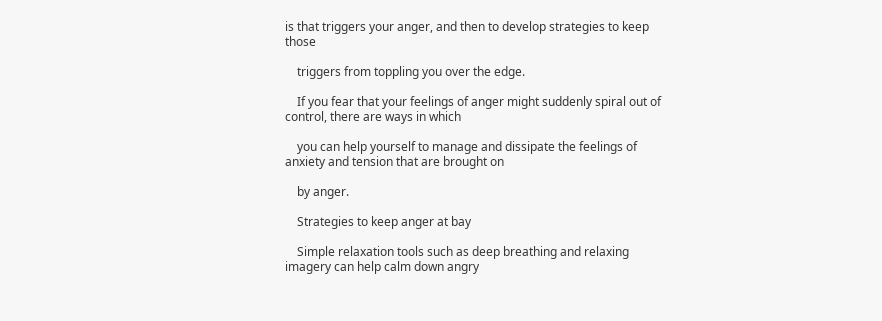is that triggers your anger, and then to develop strategies to keep those

    triggers from toppling you over the edge.

    If you fear that your feelings of anger might suddenly spiral out of control, there are ways in which

    you can help yourself to manage and dissipate the feelings of anxiety and tension that are brought on

    by anger.

    Strategies to keep anger at bay

    Simple relaxation tools such as deep breathing and relaxing imagery can help calm down angry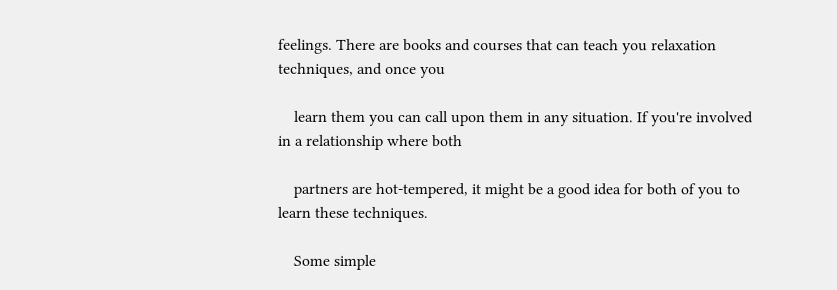feelings. There are books and courses that can teach you relaxation techniques, and once you

    learn them you can call upon them in any situation. If you're involved in a relationship where both

    partners are hot-tempered, it might be a good idea for both of you to learn these techniques.

    Some simple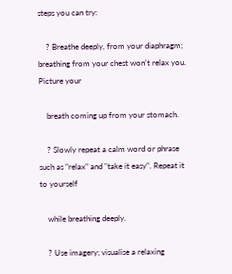steps you can try:

    ? Breathe deeply, from your diaphragm; breathing from your chest won't relax you. Picture your

    breath coming up from your stomach.

    ? Slowly repeat a calm word or phrase such as "relax" and "take it easy". Repeat it to yourself

    while breathing deeply.

    ? Use imagery; visualise a relaxing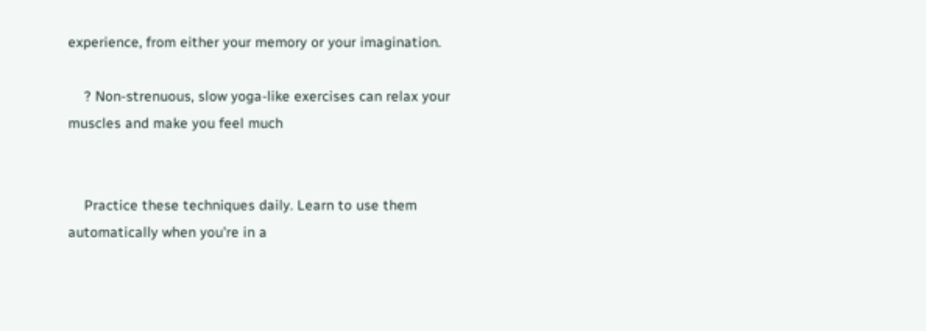experience, from either your memory or your imagination.

    ? Non-strenuous, slow yoga-like exercises can relax your muscles and make you feel much


    Practice these techniques daily. Learn to use them automatically when you're in a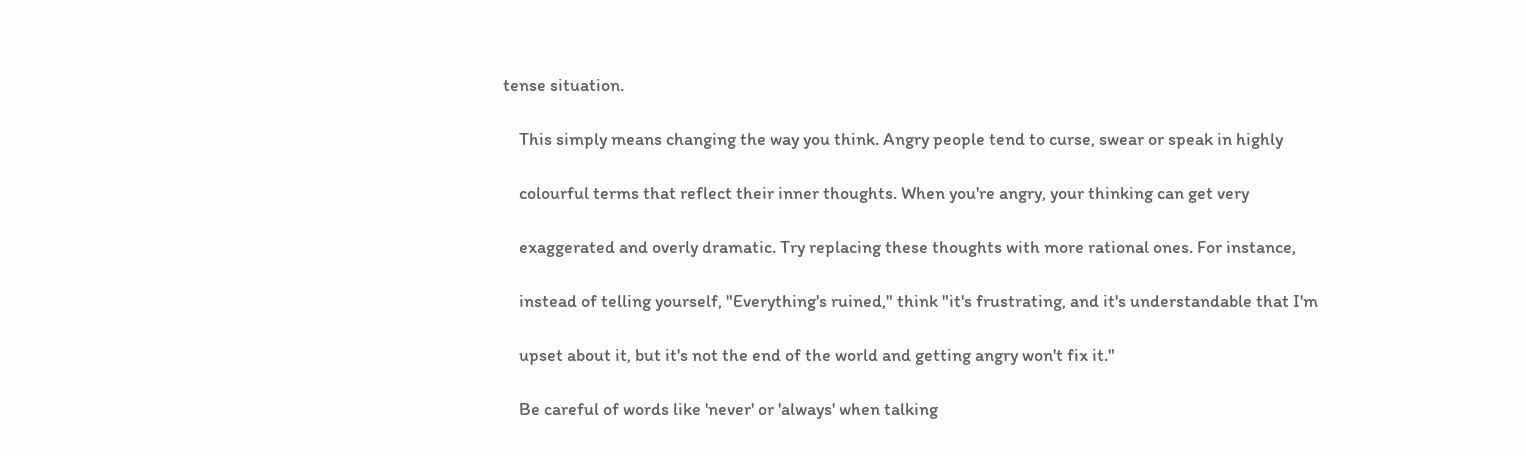tense situation.

    This simply means changing the way you think. Angry people tend to curse, swear or speak in highly

    colourful terms that reflect their inner thoughts. When you're angry, your thinking can get very

    exaggerated and overly dramatic. Try replacing these thoughts with more rational ones. For instance,

    instead of telling yourself, "Everything's ruined," think "it's frustrating, and it's understandable that I'm

    upset about it, but it's not the end of the world and getting angry won't fix it."

    Be careful of words like 'never' or 'always' when talking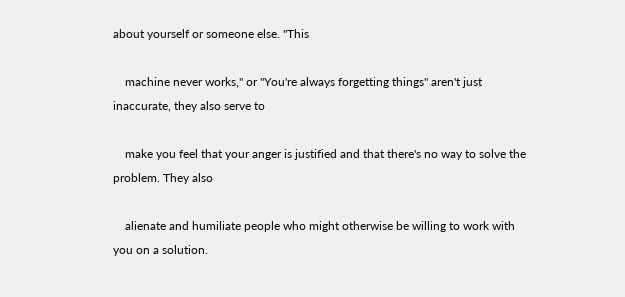about yourself or someone else. "This

    machine never works," or "You're always forgetting things" aren't just inaccurate, they also serve to

    make you feel that your anger is justified and that there's no way to solve the problem. They also

    alienate and humiliate people who might otherwise be willing to work with you on a solution.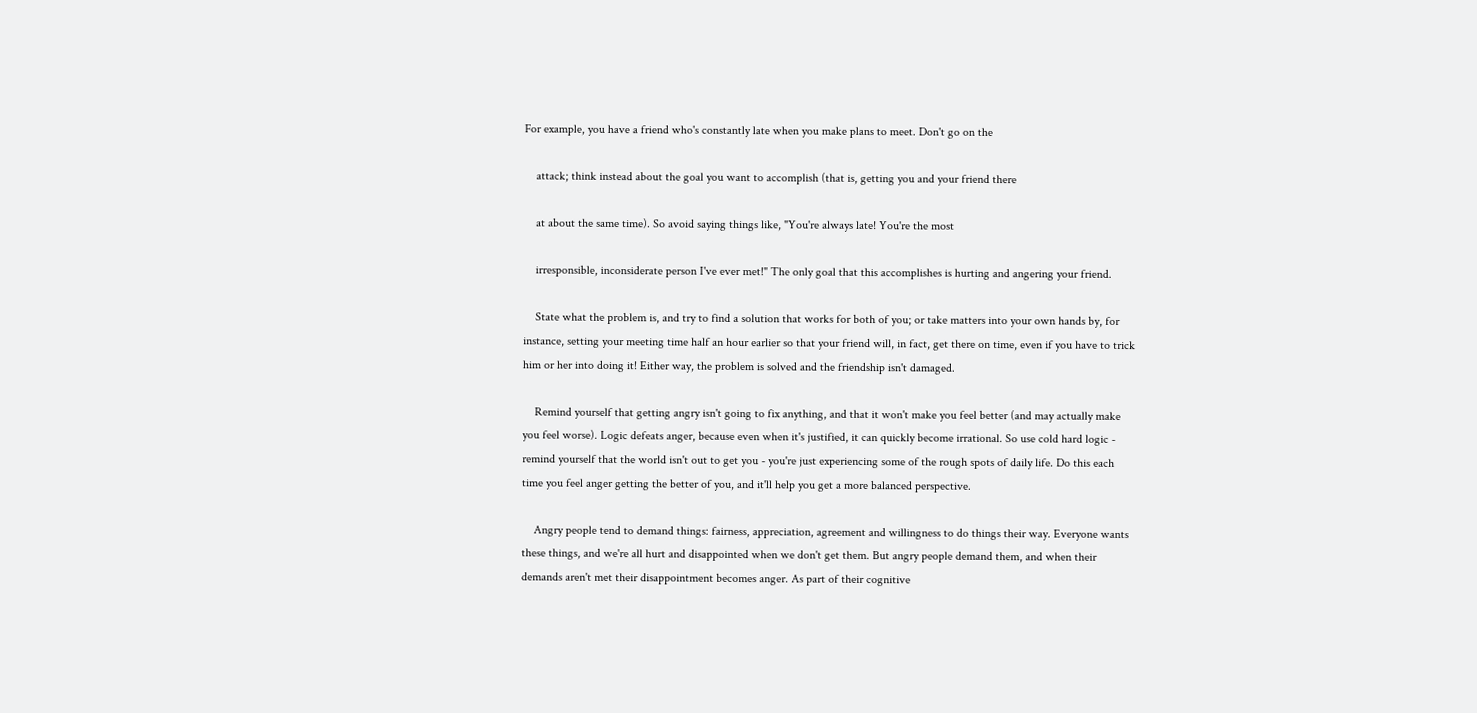For example, you have a friend who's constantly late when you make plans to meet. Don't go on the

    attack; think instead about the goal you want to accomplish (that is, getting you and your friend there

    at about the same time). So avoid saying things like, "You're always late! You're the most

    irresponsible, inconsiderate person I've ever met!" The only goal that this accomplishes is hurting and angering your friend.

    State what the problem is, and try to find a solution that works for both of you; or take matters into your own hands by, for instance, setting your meeting time half an hour earlier so that your friend will, in fact, get there on time, even if you have to trick him or her into doing it! Either way, the problem is solved and the friendship isn't damaged.

    Remind yourself that getting angry isn't going to fix anything, and that it won't make you feel better (and may actually make you feel worse). Logic defeats anger, because even when it's justified, it can quickly become irrational. So use cold hard logic - remind yourself that the world isn't out to get you - you're just experiencing some of the rough spots of daily life. Do this each time you feel anger getting the better of you, and it'll help you get a more balanced perspective.

    Angry people tend to demand things: fairness, appreciation, agreement and willingness to do things their way. Everyone wants these things, and we're all hurt and disappointed when we don't get them. But angry people demand them, and when their demands aren't met their disappointment becomes anger. As part of their cognitive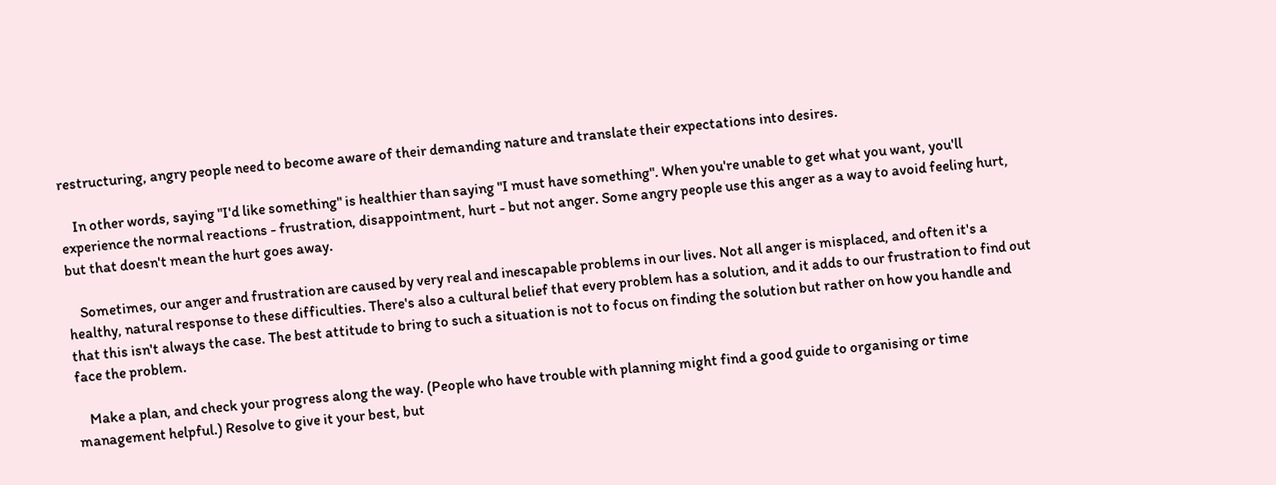restructuring, angry people need to become aware of their demanding nature and translate their expectations into desires.

    In other words, saying "I'd like something" is healthier than saying "I must have something". When you're unable to get what you want, you'll experience the normal reactions - frustration, disappointment, hurt - but not anger. Some angry people use this anger as a way to avoid feeling hurt, but that doesn't mean the hurt goes away.

    Sometimes, our anger and frustration are caused by very real and inescapable problems in our lives. Not all anger is misplaced, and often it's a healthy, natural response to these difficulties. There's also a cultural belief that every problem has a solution, and it adds to our frustration to find out that this isn't always the case. The best attitude to bring to such a situation is not to focus on finding the solution but rather on how you handle and face the problem.

    Make a plan, and check your progress along the way. (People who have trouble with planning might find a good guide to organising or time management helpful.) Resolve to give it your best, but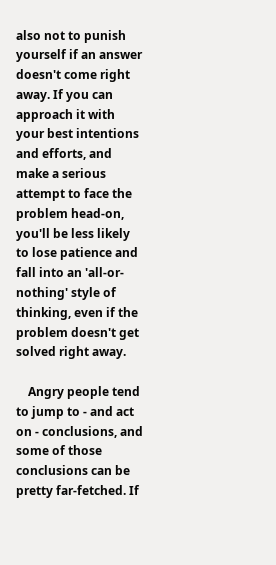also not to punish yourself if an answer doesn't come right away. If you can approach it with your best intentions and efforts, and make a serious attempt to face the problem head-on, you'll be less likely to lose patience and fall into an 'all-or-nothing' style of thinking, even if the problem doesn't get solved right away.

    Angry people tend to jump to - and act on - conclusions, and some of those conclusions can be pretty far-fetched. If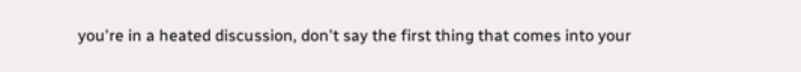you're in a heated discussion, don't say the first thing that comes into your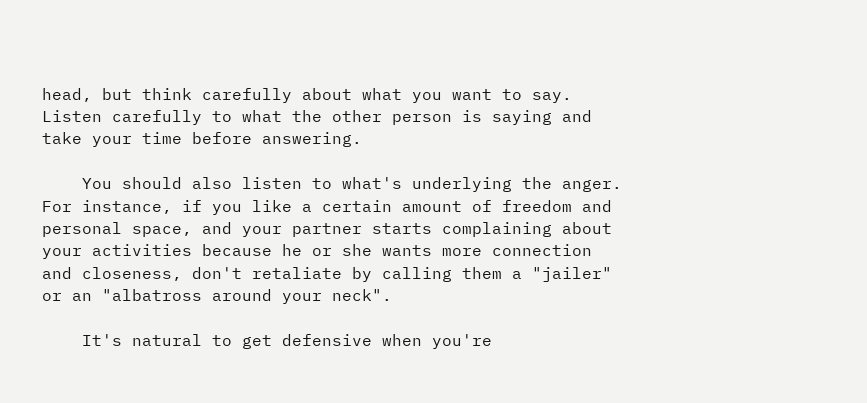head, but think carefully about what you want to say. Listen carefully to what the other person is saying and take your time before answering.

    You should also listen to what's underlying the anger. For instance, if you like a certain amount of freedom and personal space, and your partner starts complaining about your activities because he or she wants more connection and closeness, don't retaliate by calling them a "jailer" or an "albatross around your neck".

    It's natural to get defensive when you're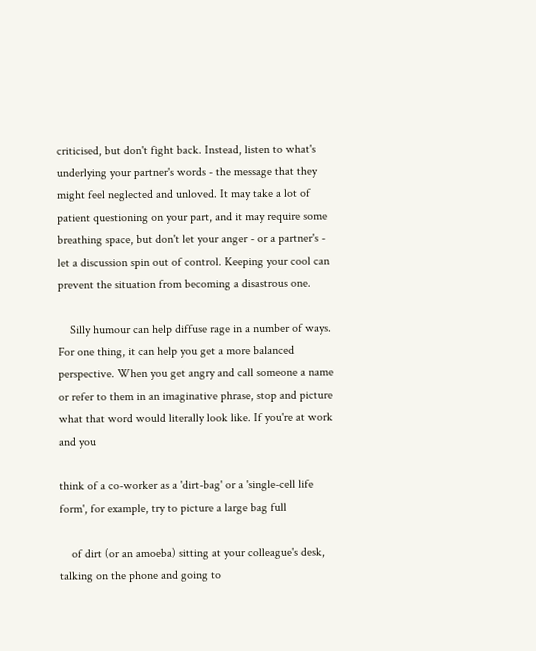criticised, but don't fight back. Instead, listen to what's underlying your partner's words - the message that they might feel neglected and unloved. It may take a lot of patient questioning on your part, and it may require some breathing space, but don't let your anger - or a partner's - let a discussion spin out of control. Keeping your cool can prevent the situation from becoming a disastrous one.

    Silly humour can help diffuse rage in a number of ways. For one thing, it can help you get a more balanced perspective. When you get angry and call someone a name or refer to them in an imaginative phrase, stop and picture what that word would literally look like. If you're at work and you

think of a co-worker as a 'dirt-bag' or a 'single-cell life form', for example, try to picture a large bag full

    of dirt (or an amoeba) sitting at your colleague's desk, talking on the phone and going to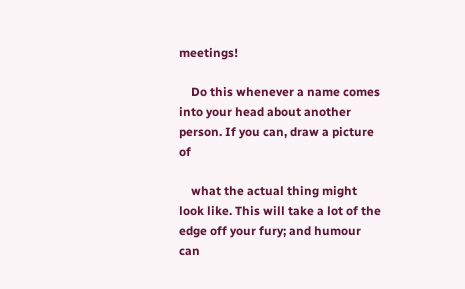meetings!

    Do this whenever a name comes into your head about another person. If you can, draw a picture of

    what the actual thing might look like. This will take a lot of the edge off your fury; and humour can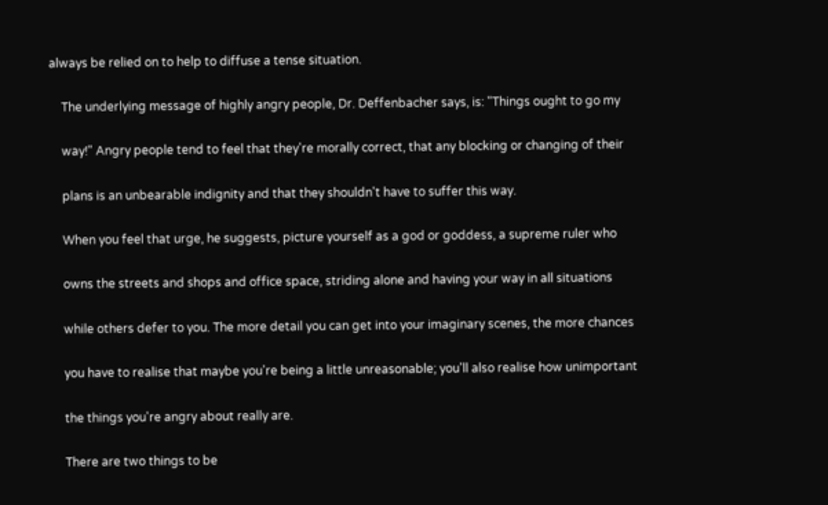always be relied on to help to diffuse a tense situation.

    The underlying message of highly angry people, Dr. Deffenbacher says, is: "Things ought to go my

    way!" Angry people tend to feel that they're morally correct, that any blocking or changing of their

    plans is an unbearable indignity and that they shouldn't have to suffer this way.

    When you feel that urge, he suggests, picture yourself as a god or goddess, a supreme ruler who

    owns the streets and shops and office space, striding alone and having your way in all situations

    while others defer to you. The more detail you can get into your imaginary scenes, the more chances

    you have to realise that maybe you're being a little unreasonable; you'll also realise how unimportant

    the things you're angry about really are.

    There are two things to be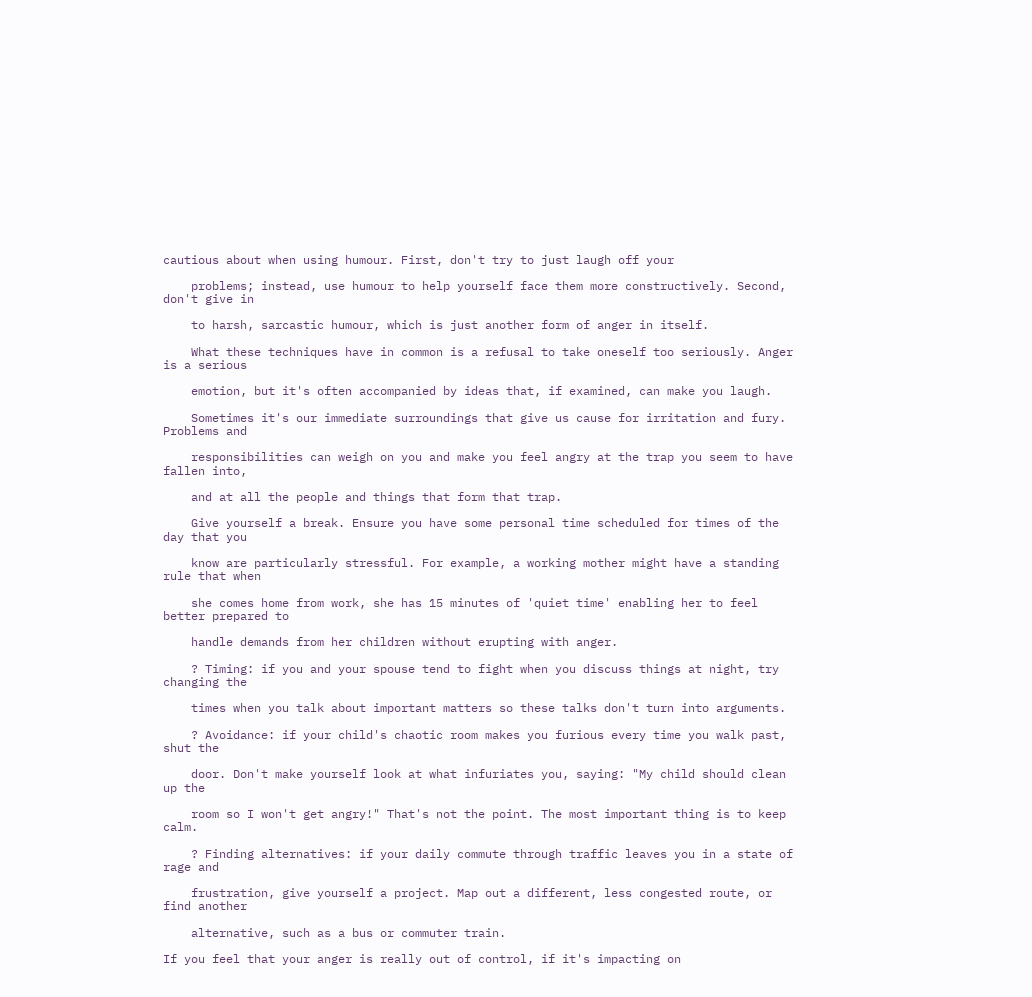cautious about when using humour. First, don't try to just laugh off your

    problems; instead, use humour to help yourself face them more constructively. Second, don't give in

    to harsh, sarcastic humour, which is just another form of anger in itself.

    What these techniques have in common is a refusal to take oneself too seriously. Anger is a serious

    emotion, but it's often accompanied by ideas that, if examined, can make you laugh.

    Sometimes it's our immediate surroundings that give us cause for irritation and fury. Problems and

    responsibilities can weigh on you and make you feel angry at the trap you seem to have fallen into,

    and at all the people and things that form that trap.

    Give yourself a break. Ensure you have some personal time scheduled for times of the day that you

    know are particularly stressful. For example, a working mother might have a standing rule that when

    she comes home from work, she has 15 minutes of 'quiet time' enabling her to feel better prepared to

    handle demands from her children without erupting with anger.

    ? Timing: if you and your spouse tend to fight when you discuss things at night, try changing the

    times when you talk about important matters so these talks don't turn into arguments.

    ? Avoidance: if your child's chaotic room makes you furious every time you walk past, shut the

    door. Don't make yourself look at what infuriates you, saying: "My child should clean up the

    room so I won't get angry!" That's not the point. The most important thing is to keep calm.

    ? Finding alternatives: if your daily commute through traffic leaves you in a state of rage and

    frustration, give yourself a project. Map out a different, less congested route, or find another

    alternative, such as a bus or commuter train.

If you feel that your anger is really out of control, if it's impacting on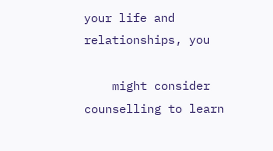your life and relationships, you

    might consider counselling to learn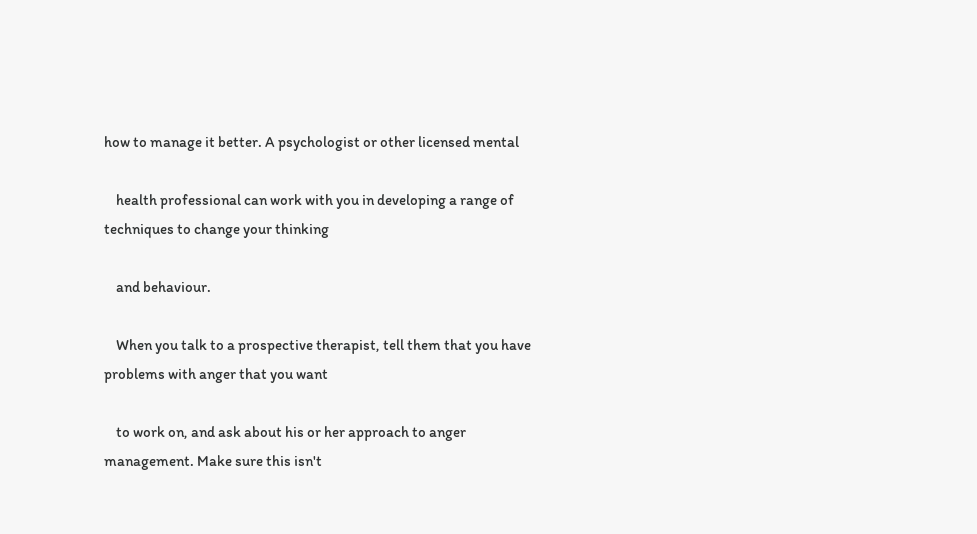how to manage it better. A psychologist or other licensed mental

    health professional can work with you in developing a range of techniques to change your thinking

    and behaviour.

    When you talk to a prospective therapist, tell them that you have problems with anger that you want

    to work on, and ask about his or her approach to anger management. Make sure this isn't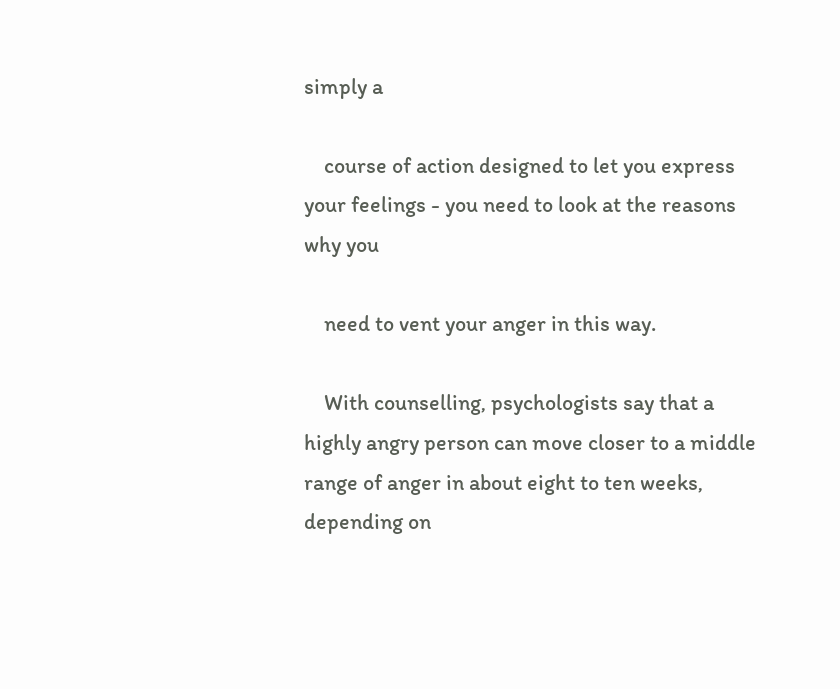simply a

    course of action designed to let you express your feelings - you need to look at the reasons why you

    need to vent your anger in this way.

    With counselling, psychologists say that a highly angry person can move closer to a middle range of anger in about eight to ten weeks, depending on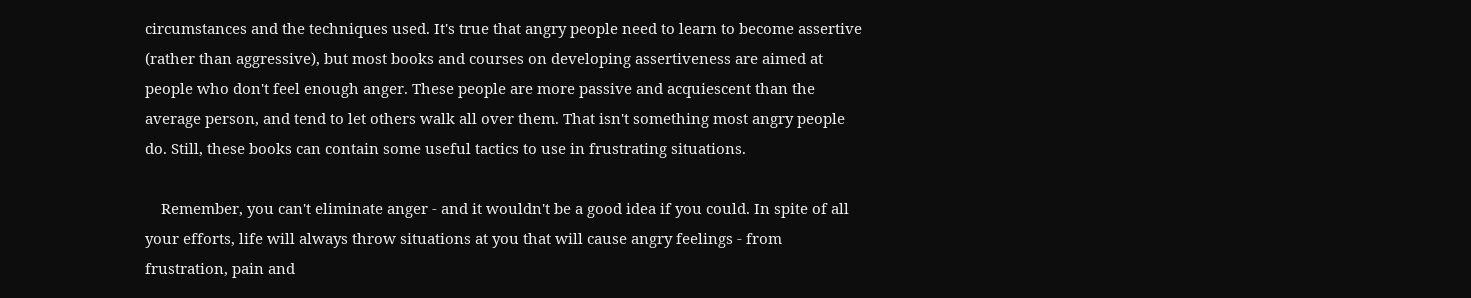circumstances and the techniques used. It's true that angry people need to learn to become assertive (rather than aggressive), but most books and courses on developing assertiveness are aimed at people who don't feel enough anger. These people are more passive and acquiescent than the average person, and tend to let others walk all over them. That isn't something most angry people do. Still, these books can contain some useful tactics to use in frustrating situations.

    Remember, you can't eliminate anger - and it wouldn't be a good idea if you could. In spite of all your efforts, life will always throw situations at you that will cause angry feelings - from frustration, pain and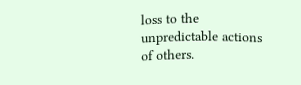loss to the unpredictable actions of others.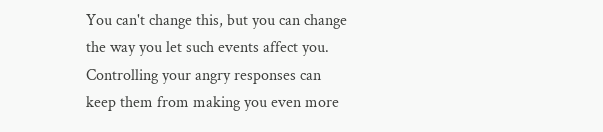You can't change this, but you can change the way you let such events affect you. Controlling your angry responses can keep them from making you even more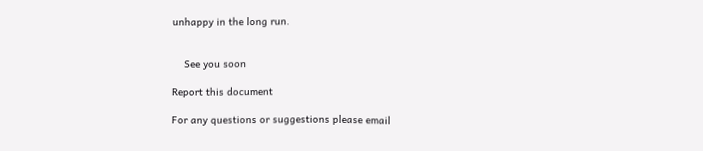unhappy in the long run.


    See you soon

Report this document

For any questions or suggestions please email